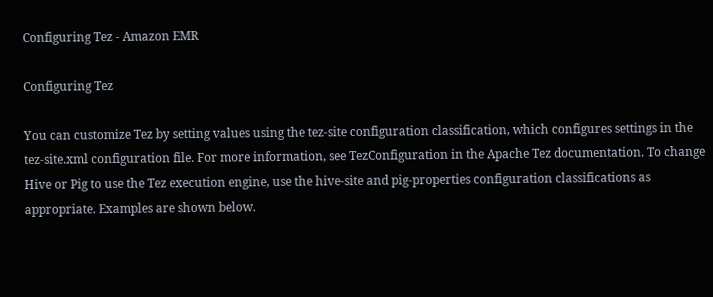Configuring Tez - Amazon EMR

Configuring Tez

You can customize Tez by setting values using the tez-site configuration classification, which configures settings in the tez-site.xml configuration file. For more information, see TezConfiguration in the Apache Tez documentation. To change Hive or Pig to use the Tez execution engine, use the hive-site and pig-properties configuration classifications as appropriate. Examples are shown below.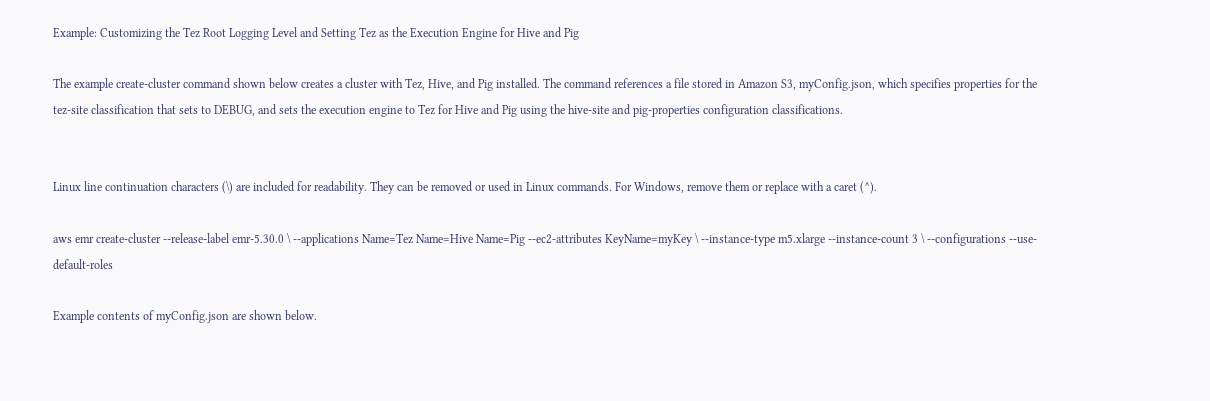Example: Customizing the Tez Root Logging Level and Setting Tez as the Execution Engine for Hive and Pig

The example create-cluster command shown below creates a cluster with Tez, Hive, and Pig installed. The command references a file stored in Amazon S3, myConfig.json, which specifies properties for the tez-site classification that sets to DEBUG, and sets the execution engine to Tez for Hive and Pig using the hive-site and pig-properties configuration classifications.


Linux line continuation characters (\) are included for readability. They can be removed or used in Linux commands. For Windows, remove them or replace with a caret (^).

aws emr create-cluster --release-label emr-5.30.0 \ --applications Name=Tez Name=Hive Name=Pig --ec2-attributes KeyName=myKey \ --instance-type m5.xlarge --instance-count 3 \ --configurations --use-default-roles

Example contents of myConfig.json are shown below.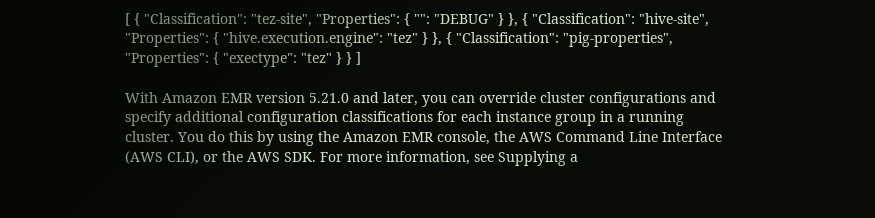[ { "Classification": "tez-site", "Properties": { "": "DEBUG" } }, { "Classification": "hive-site", "Properties": { "hive.execution.engine": "tez" } }, { "Classification": "pig-properties", "Properties": { "exectype": "tez" } } ]

With Amazon EMR version 5.21.0 and later, you can override cluster configurations and specify additional configuration classifications for each instance group in a running cluster. You do this by using the Amazon EMR console, the AWS Command Line Interface (AWS CLI), or the AWS SDK. For more information, see Supplying a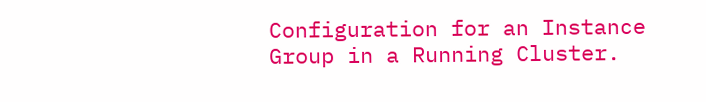Configuration for an Instance Group in a Running Cluster.